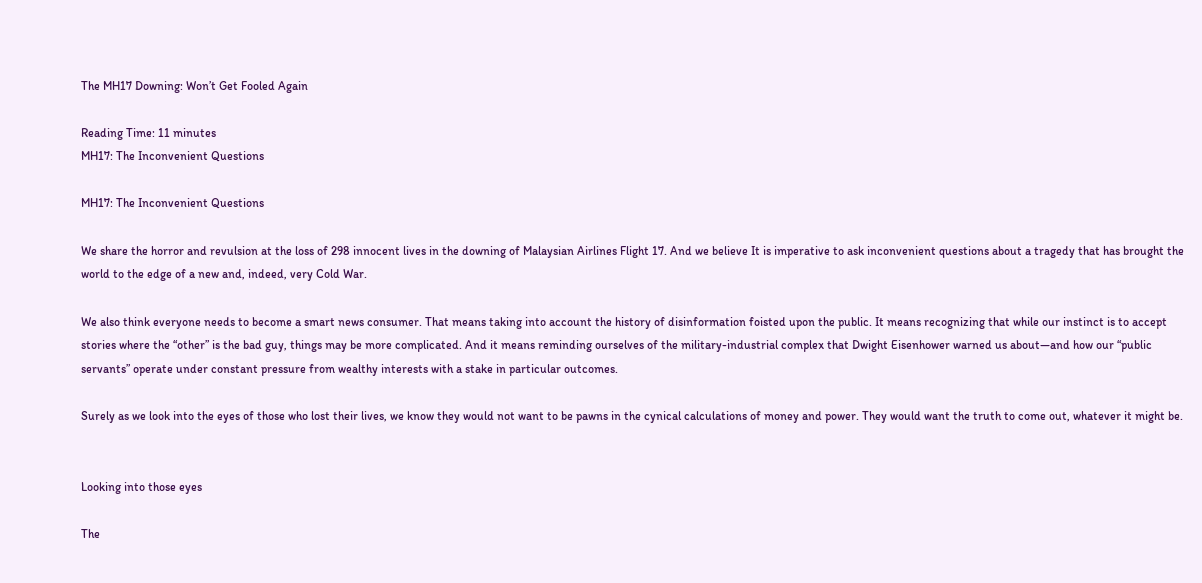The MH17 Downing: Won’t Get Fooled Again

Reading Time: 11 minutes
MH17: The Inconvenient Questions

MH17: The Inconvenient Questions

We share the horror and revulsion at the loss of 298 innocent lives in the downing of Malaysian Airlines Flight 17. And we believe It is imperative to ask inconvenient questions about a tragedy that has brought the world to the edge of a new and, indeed, very Cold War.

We also think everyone needs to become a smart news consumer. That means taking into account the history of disinformation foisted upon the public. It means recognizing that while our instinct is to accept stories where the “other” is the bad guy, things may be more complicated. And it means reminding ourselves of the military-industrial complex that Dwight Eisenhower warned us about—and how our “public servants” operate under constant pressure from wealthy interests with a stake in particular outcomes.

Surely as we look into the eyes of those who lost their lives, we know they would not want to be pawns in the cynical calculations of money and power. They would want the truth to come out, whatever it might be.


Looking into those eyes

The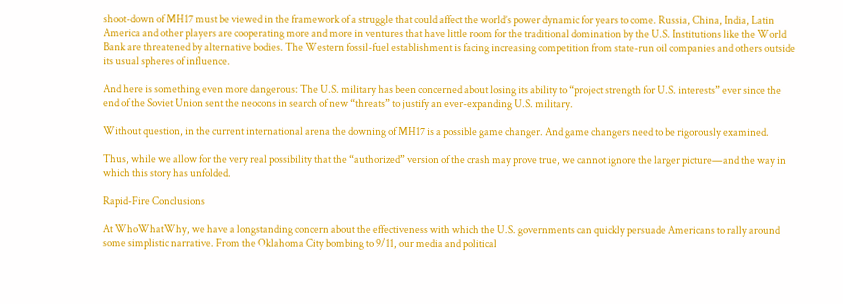shoot-down of MH17 must be viewed in the framework of a struggle that could affect the world’s power dynamic for years to come. Russia, China, India, Latin America and other players are cooperating more and more in ventures that have little room for the traditional domination by the U.S. Institutions like the World Bank are threatened by alternative bodies. The Western fossil-fuel establishment is facing increasing competition from state-run oil companies and others outside its usual spheres of influence.

And here is something even more dangerous: The U.S. military has been concerned about losing its ability to “project strength for U.S. interests” ever since the end of the Soviet Union sent the neocons in search of new “threats” to justify an ever-expanding U.S. military.

Without question, in the current international arena the downing of MH17 is a possible game changer. And game changers need to be rigorously examined.

Thus, while we allow for the very real possibility that the “authorized” version of the crash may prove true, we cannot ignore the larger picture—and the way in which this story has unfolded.

Rapid-Fire Conclusions

At WhoWhatWhy, we have a longstanding concern about the effectiveness with which the U.S. governments can quickly persuade Americans to rally around some simplistic narrative. From the Oklahoma City bombing to 9/11, our media and political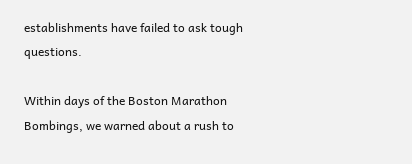establishments have failed to ask tough questions.

Within days of the Boston Marathon Bombings, we warned about a rush to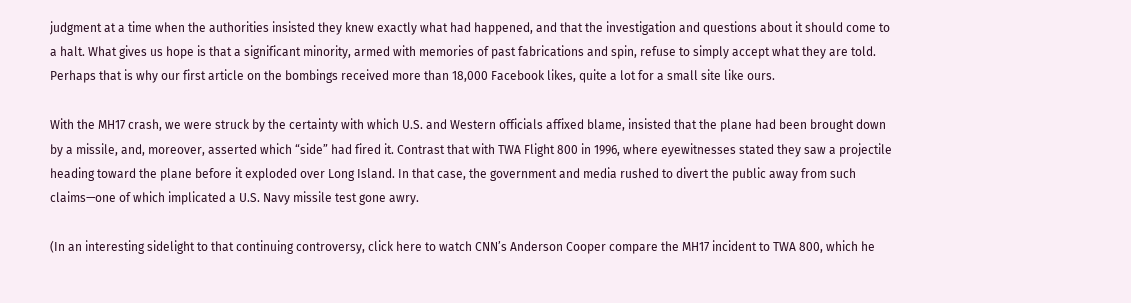judgment at a time when the authorities insisted they knew exactly what had happened, and that the investigation and questions about it should come to a halt. What gives us hope is that a significant minority, armed with memories of past fabrications and spin, refuse to simply accept what they are told. Perhaps that is why our first article on the bombings received more than 18,000 Facebook likes, quite a lot for a small site like ours.

With the MH17 crash, we were struck by the certainty with which U.S. and Western officials affixed blame, insisted that the plane had been brought down by a missile, and, moreover, asserted which “side” had fired it. Contrast that with TWA Flight 800 in 1996, where eyewitnesses stated they saw a projectile heading toward the plane before it exploded over Long Island. In that case, the government and media rushed to divert the public away from such claims—one of which implicated a U.S. Navy missile test gone awry.

(In an interesting sidelight to that continuing controversy, click here to watch CNN’s Anderson Cooper compare the MH17 incident to TWA 800, which he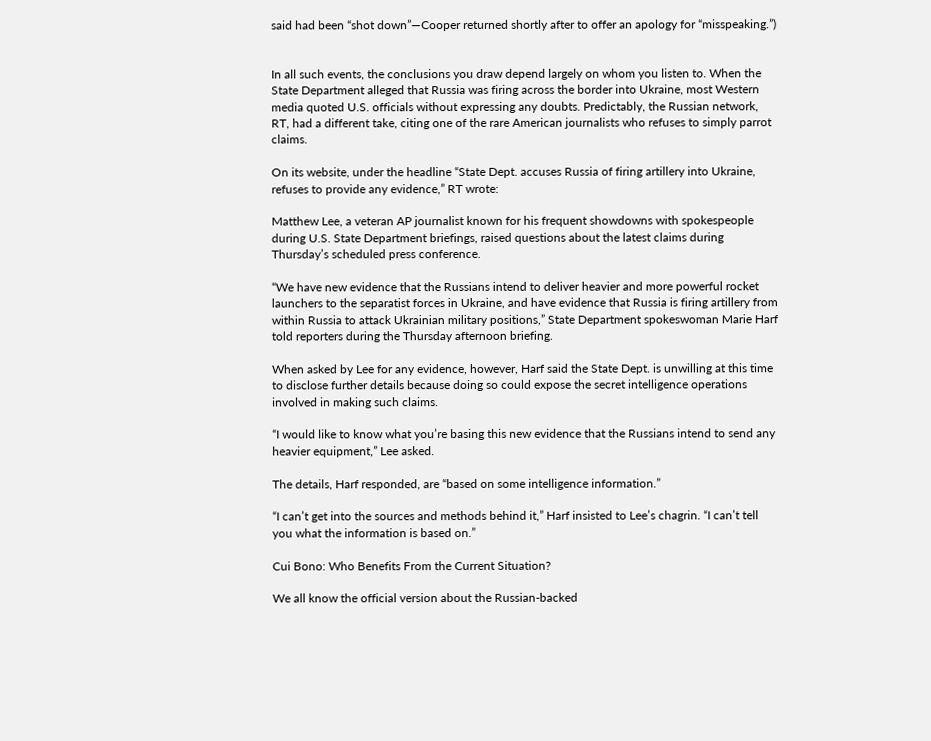said had been “shot down”—Cooper returned shortly after to offer an apology for “misspeaking.”)


In all such events, the conclusions you draw depend largely on whom you listen to. When the State Department alleged that Russia was firing across the border into Ukraine, most Western media quoted U.S. officials without expressing any doubts. Predictably, the Russian network, RT, had a different take, citing one of the rare American journalists who refuses to simply parrot claims.

On its website, under the headline “State Dept. accuses Russia of firing artillery into Ukraine, refuses to provide any evidence,” RT wrote:

Matthew Lee, a veteran AP journalist known for his frequent showdowns with spokespeople during U.S. State Department briefings, raised questions about the latest claims during Thursday’s scheduled press conference.

“We have new evidence that the Russians intend to deliver heavier and more powerful rocket launchers to the separatist forces in Ukraine, and have evidence that Russia is firing artillery from within Russia to attack Ukrainian military positions,” State Department spokeswoman Marie Harf told reporters during the Thursday afternoon briefing.

When asked by Lee for any evidence, however, Harf said the State Dept. is unwilling at this time to disclose further details because doing so could expose the secret intelligence operations involved in making such claims.

“I would like to know what you’re basing this new evidence that the Russians intend to send any heavier equipment,” Lee asked.

The details, Harf responded, are “based on some intelligence information.”

“I can’t get into the sources and methods behind it,” Harf insisted to Lee’s chagrin. “I can’t tell you what the information is based on.”

Cui Bono: Who Benefits From the Current Situation?

We all know the official version about the Russian-backed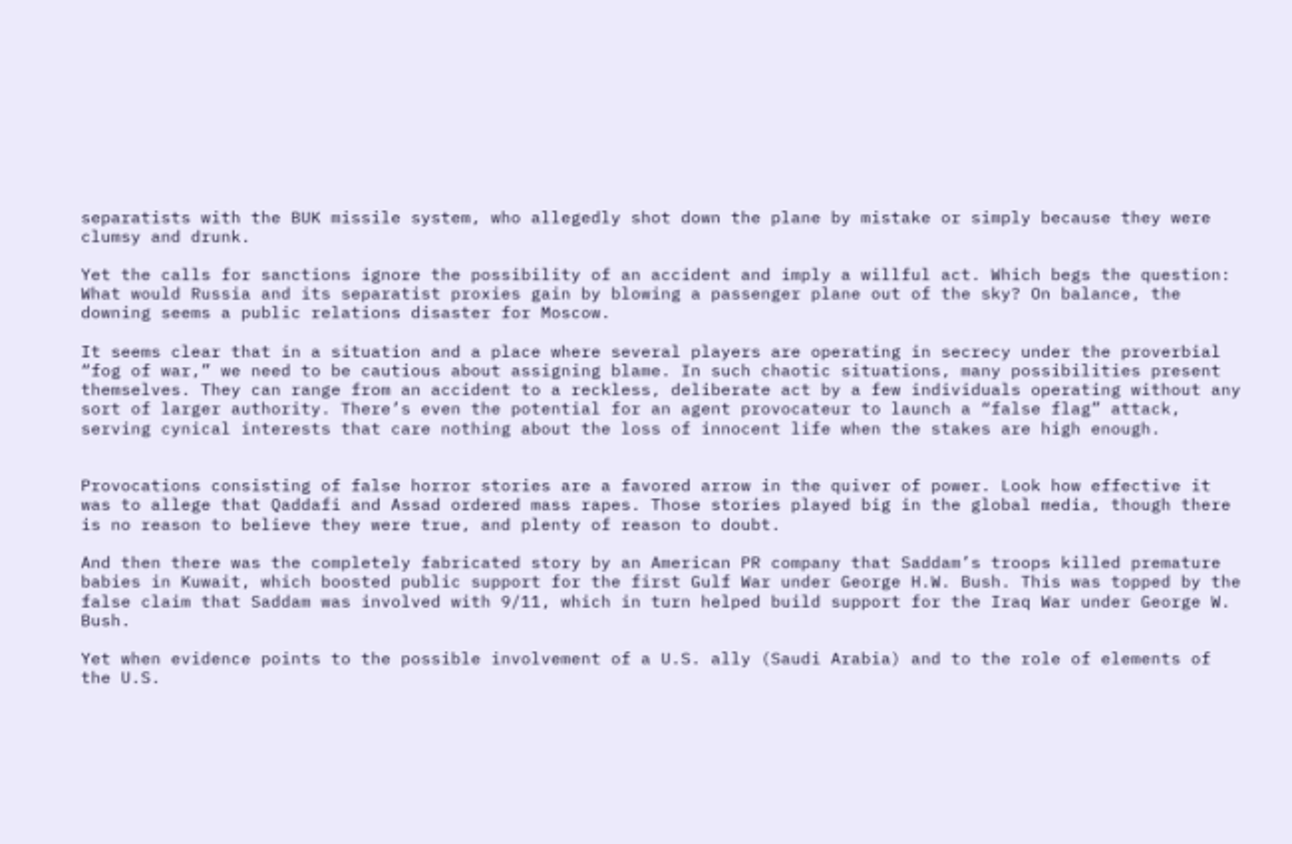separatists with the BUK missile system, who allegedly shot down the plane by mistake or simply because they were clumsy and drunk.

Yet the calls for sanctions ignore the possibility of an accident and imply a willful act. Which begs the question: What would Russia and its separatist proxies gain by blowing a passenger plane out of the sky? On balance, the downing seems a public relations disaster for Moscow.

It seems clear that in a situation and a place where several players are operating in secrecy under the proverbial “fog of war,” we need to be cautious about assigning blame. In such chaotic situations, many possibilities present themselves. They can range from an accident to a reckless, deliberate act by a few individuals operating without any sort of larger authority. There’s even the potential for an agent provocateur to launch a “false flag” attack, serving cynical interests that care nothing about the loss of innocent life when the stakes are high enough.


Provocations consisting of false horror stories are a favored arrow in the quiver of power. Look how effective it was to allege that Qaddafi and Assad ordered mass rapes. Those stories played big in the global media, though there is no reason to believe they were true, and plenty of reason to doubt.

And then there was the completely fabricated story by an American PR company that Saddam’s troops killed premature babies in Kuwait, which boosted public support for the first Gulf War under George H.W. Bush. This was topped by the false claim that Saddam was involved with 9/11, which in turn helped build support for the Iraq War under George W. Bush.

Yet when evidence points to the possible involvement of a U.S. ally (Saudi Arabia) and to the role of elements of the U.S.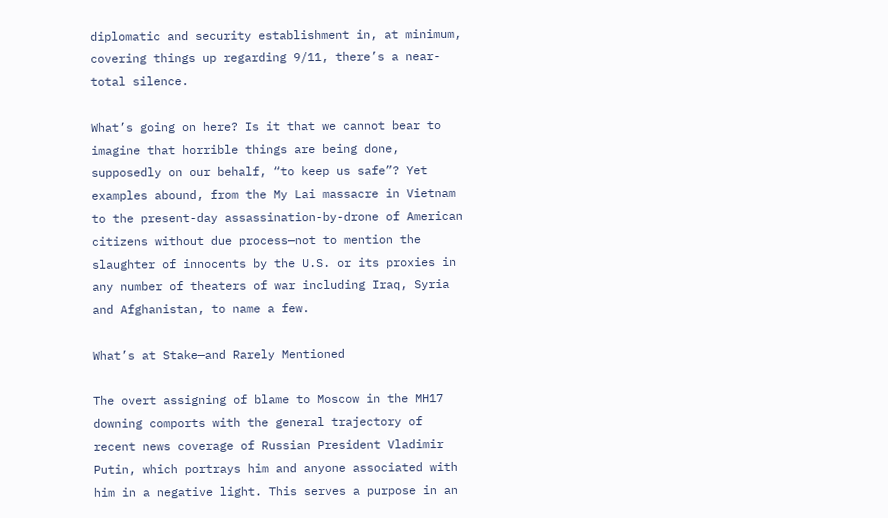diplomatic and security establishment in, at minimum, covering things up regarding 9/11, there’s a near-total silence.

What’s going on here? Is it that we cannot bear to imagine that horrible things are being done, supposedly on our behalf, “to keep us safe”? Yet examples abound, from the My Lai massacre in Vietnam to the present-day assassination-by-drone of American citizens without due process—not to mention the slaughter of innocents by the U.S. or its proxies in any number of theaters of war including Iraq, Syria and Afghanistan, to name a few.

What’s at Stake—and Rarely Mentioned

The overt assigning of blame to Moscow in the MH17 downing comports with the general trajectory of recent news coverage of Russian President Vladimir Putin, which portrays him and anyone associated with him in a negative light. This serves a purpose in an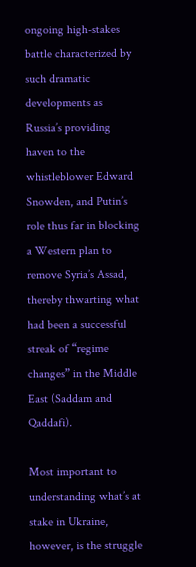ongoing high-stakes battle characterized by such dramatic developments as Russia’s providing haven to the whistleblower Edward Snowden, and Putin’s role thus far in blocking a Western plan to remove Syria’s Assad, thereby thwarting what had been a successful streak of “regime changes” in the Middle East (Saddam and Qaddafi).

Most important to understanding what’s at stake in Ukraine, however, is the struggle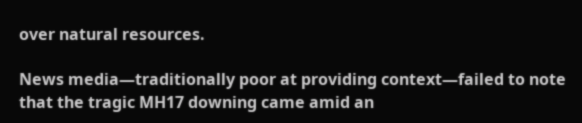over natural resources.

News media—traditionally poor at providing context—failed to note that the tragic MH17 downing came amid an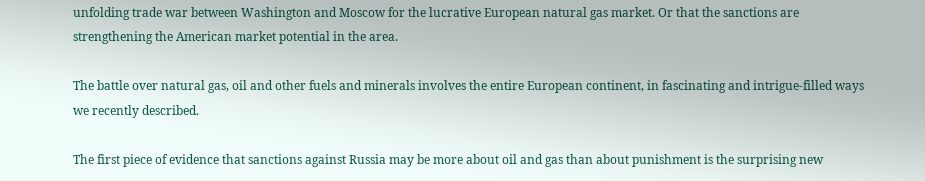unfolding trade war between Washington and Moscow for the lucrative European natural gas market. Or that the sanctions are strengthening the American market potential in the area.

The battle over natural gas, oil and other fuels and minerals involves the entire European continent, in fascinating and intrigue-filled ways we recently described.

The first piece of evidence that sanctions against Russia may be more about oil and gas than about punishment is the surprising new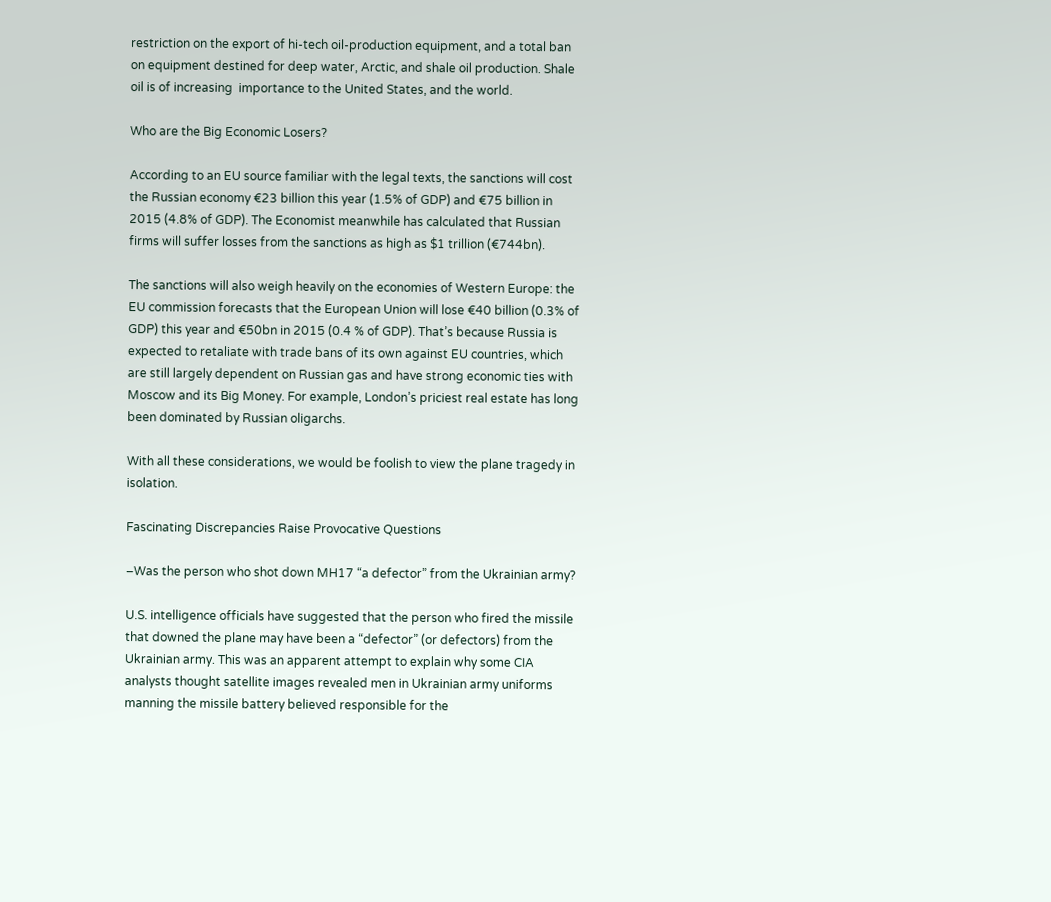restriction on the export of hi-tech oil-production equipment, and a total ban on equipment destined for deep water, Arctic, and shale oil production. Shale oil is of increasing  importance to the United States, and the world.

Who are the Big Economic Losers?

According to an EU source familiar with the legal texts, the sanctions will cost the Russian economy €23 billion this year (1.5% of GDP) and €75 billion in 2015 (4.8% of GDP). The Economist meanwhile has calculated that Russian firms will suffer losses from the sanctions as high as $1 trillion (€744bn).

The sanctions will also weigh heavily on the economies of Western Europe: the EU commission forecasts that the European Union will lose €40 billion (0.3% of GDP) this year and €50bn in 2015 (0.4 % of GDP). That’s because Russia is expected to retaliate with trade bans of its own against EU countries, which are still largely dependent on Russian gas and have strong economic ties with Moscow and its Big Money. For example, London’s priciest real estate has long been dominated by Russian oligarchs.

With all these considerations, we would be foolish to view the plane tragedy in isolation.

Fascinating Discrepancies Raise Provocative Questions

–Was the person who shot down MH17 “a defector” from the Ukrainian army?

U.S. intelligence officials have suggested that the person who fired the missile that downed the plane may have been a “defector” (or defectors) from the Ukrainian army. This was an apparent attempt to explain why some CIA analysts thought satellite images revealed men in Ukrainian army uniforms manning the missile battery believed responsible for the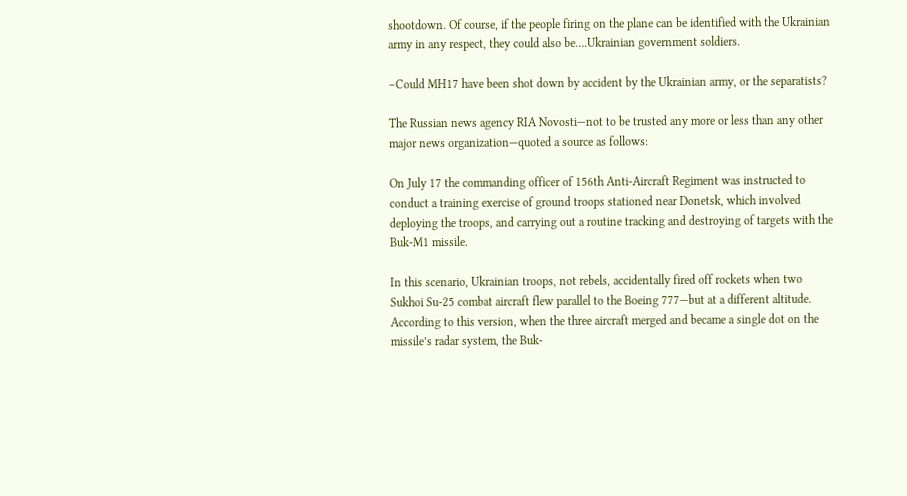shootdown. Of course, if the people firing on the plane can be identified with the Ukrainian army in any respect, they could also be….Ukrainian government soldiers.

–Could MH17 have been shot down by accident by the Ukrainian army, or the separatists?

The Russian news agency RIA Novosti—not to be trusted any more or less than any other major news organization—quoted a source as follows:

On July 17 the commanding officer of 156th Anti-Aircraft Regiment was instructed to conduct a training exercise of ground troops stationed near Donetsk, which involved deploying the troops, and carrying out a routine tracking and destroying of targets with the Buk-M1 missile.

In this scenario, Ukrainian troops, not rebels, accidentally fired off rockets when two Sukhoi Su-25 combat aircraft flew parallel to the Boeing 777—but at a different altitude. According to this version, when the three aircraft merged and became a single dot on the missile’s radar system, the Buk-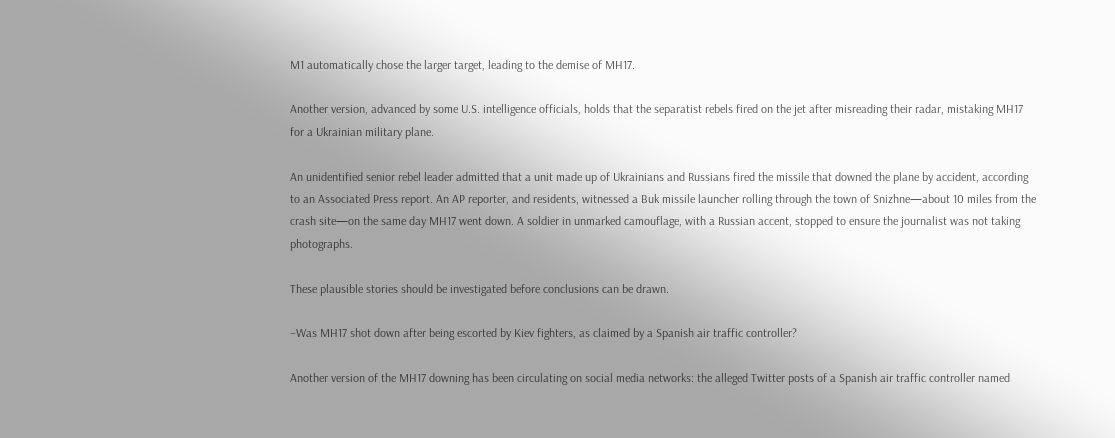M1 automatically chose the larger target, leading to the demise of MH17.

Another version, advanced by some U.S. intelligence officials, holds that the separatist rebels fired on the jet after misreading their radar, mistaking MH17 for a Ukrainian military plane.

An unidentified senior rebel leader admitted that a unit made up of Ukrainians and Russians fired the missile that downed the plane by accident, according to an Associated Press report. An AP reporter, and residents, witnessed a Buk missile launcher rolling through the town of Snizhne—about 10 miles from the crash site—on the same day MH17 went down. A soldier in unmarked camouflage, with a Russian accent, stopped to ensure the journalist was not taking photographs.

These plausible stories should be investigated before conclusions can be drawn.

–Was MH17 shot down after being escorted by Kiev fighters, as claimed by a Spanish air traffic controller?

Another version of the MH17 downing has been circulating on social media networks: the alleged Twitter posts of a Spanish air traffic controller named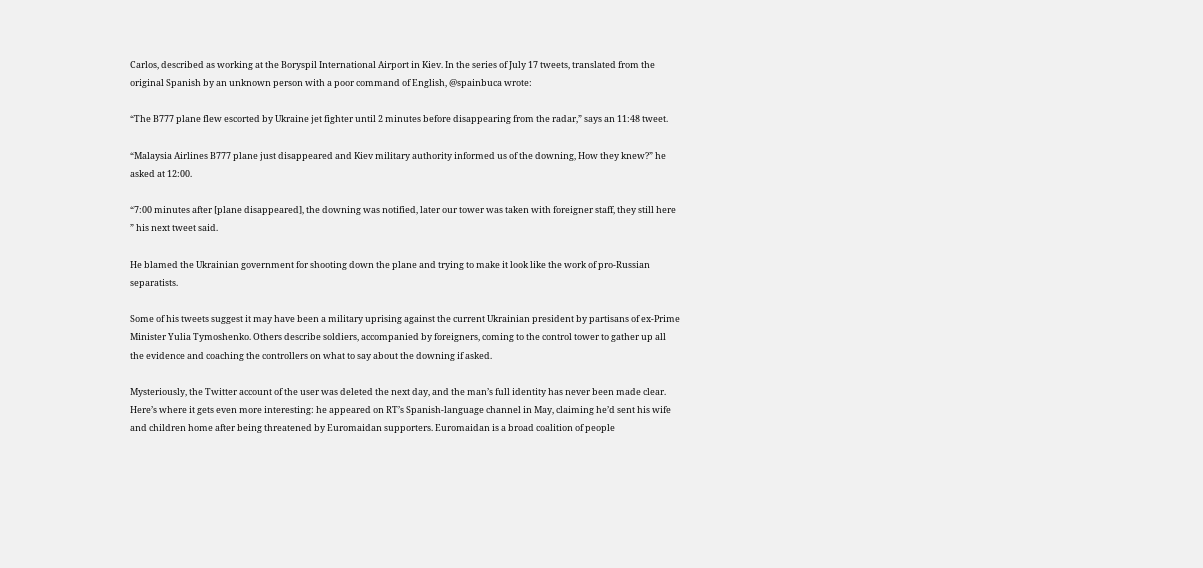Carlos, described as working at the Boryspil International Airport in Kiev. In the series of July 17 tweets, translated from the original Spanish by an unknown person with a poor command of English, @spainbuca wrote:

“The B777 plane flew escorted by Ukraine jet fighter until 2 minutes before disappearing from the radar,” says an 11:48 tweet.

“Malaysia Airlines B777 plane just disappeared and Kiev military authority informed us of the downing, How they knew?” he asked at 12:00.

“7:00 minutes after [plane disappeared], the downing was notified, later our tower was taken with foreigner staff, they still here ” his next tweet said.

He blamed the Ukrainian government for shooting down the plane and trying to make it look like the work of pro-Russian separatists.

Some of his tweets suggest it may have been a military uprising against the current Ukrainian president by partisans of ex-Prime Minister Yulia Tymoshenko. Others describe soldiers, accompanied by foreigners, coming to the control tower to gather up all the evidence and coaching the controllers on what to say about the downing if asked.

Mysteriously, the Twitter account of the user was deleted the next day, and the man’s full identity has never been made clear. Here’s where it gets even more interesting: he appeared on RT’s Spanish-language channel in May, claiming he’d sent his wife and children home after being threatened by Euromaidan supporters. Euromaidan is a broad coalition of people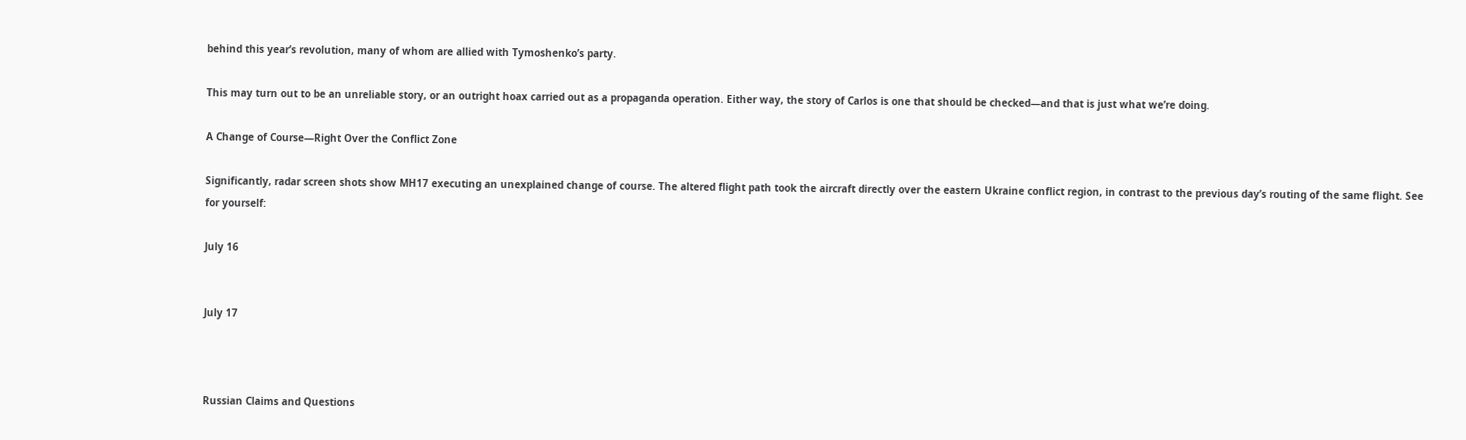behind this year’s revolution, many of whom are allied with Tymoshenko’s party.

This may turn out to be an unreliable story, or an outright hoax carried out as a propaganda operation. Either way, the story of Carlos is one that should be checked—and that is just what we’re doing.

A Change of Course—Right Over the Conflict Zone

Significantly, radar screen shots show MH17 executing an unexplained change of course. The altered flight path took the aircraft directly over the eastern Ukraine conflict region, in contrast to the previous day’s routing of the same flight. See for yourself:

July 16


July 17



Russian Claims and Questions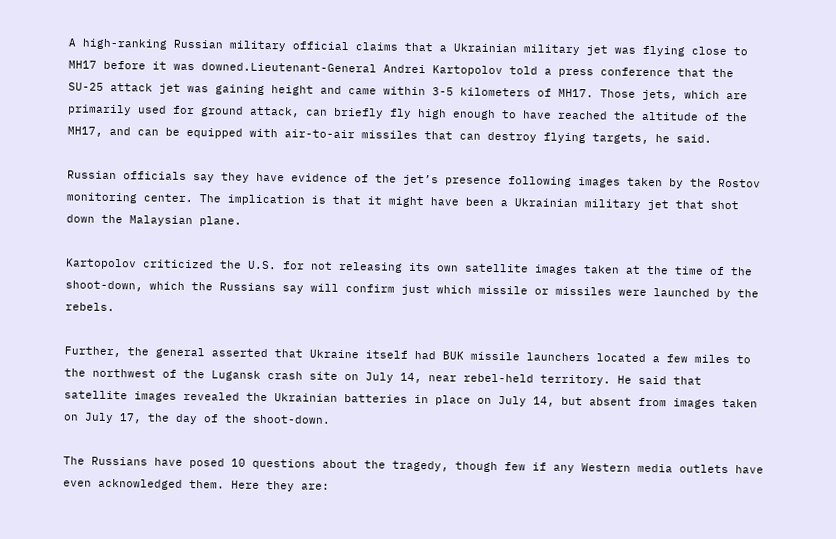A high-ranking Russian military official claims that a Ukrainian military jet was flying close to MH17 before it was downed.Lieutenant-General Andrei Kartopolov told a press conference that the SU-25 attack jet was gaining height and came within 3-5 kilometers of MH17. Those jets, which are primarily used for ground attack, can briefly fly high enough to have reached the altitude of the MH17, and can be equipped with air-to-air missiles that can destroy flying targets, he said.

Russian officials say they have evidence of the jet’s presence following images taken by the Rostov monitoring center. The implication is that it might have been a Ukrainian military jet that shot down the Malaysian plane.

Kartopolov criticized the U.S. for not releasing its own satellite images taken at the time of the shoot-down, which the Russians say will confirm just which missile or missiles were launched by the rebels.

Further, the general asserted that Ukraine itself had BUK missile launchers located a few miles to the northwest of the Lugansk crash site on July 14, near rebel-held territory. He said that satellite images revealed the Ukrainian batteries in place on July 14, but absent from images taken on July 17, the day of the shoot-down.

The Russians have posed 10 questions about the tragedy, though few if any Western media outlets have even acknowledged them. Here they are: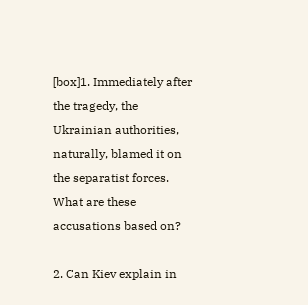[box]1. Immediately after the tragedy, the Ukrainian authorities, naturally, blamed it on the separatist forces. What are these accusations based on?

2. Can Kiev explain in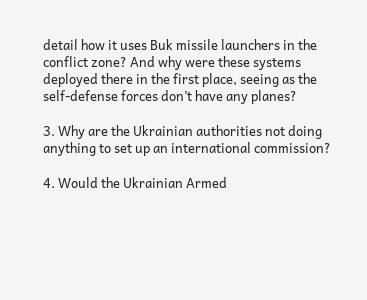detail how it uses Buk missile launchers in the conflict zone? And why were these systems deployed there in the first place, seeing as the self-defense forces don’t have any planes?

3. Why are the Ukrainian authorities not doing anything to set up an international commission?

4. Would the Ukrainian Armed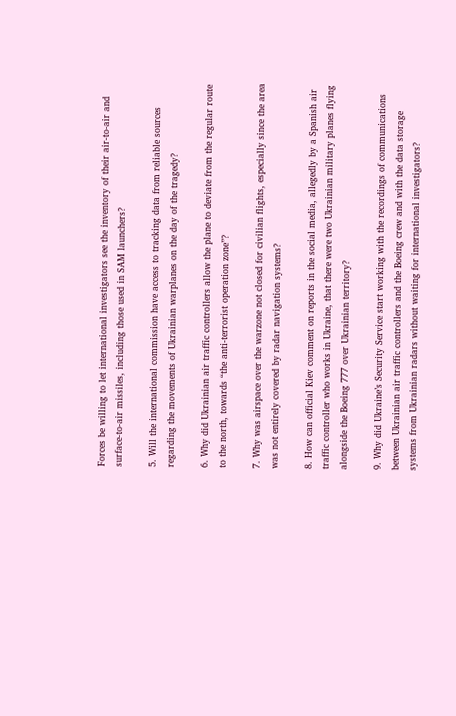Forces be willing to let international investigators see the inventory of their air-to-air and surface-to-air missiles, including those used in SAM launchers?

5. Will the international commission have access to tracking data from reliable sources regarding the movements of Ukrainian warplanes on the day of the tragedy?

6. Why did Ukrainian air traffic controllers allow the plane to deviate from the regular route to the north, towards “the anti-terrorist operation zone”?

7. Why was airspace over the warzone not closed for civilian flights, especially since the area was not entirely covered by radar navigation systems?

8. How can official Kiev comment on reports in the social media, allegedly by a Spanish air traffic controller who works in Ukraine, that there were two Ukrainian military planes flying alongside the Boeing 777 over Ukrainian territory?

9. Why did Ukraine’s Security Service start working with the recordings of communications between Ukrainian air traffic controllers and the Boeing crew and with the data storage systems from Ukrainian radars without waiting for international investigators?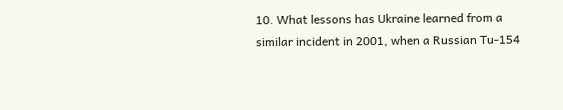10. What lessons has Ukraine learned from a similar incident in 2001, when a Russian Tu-154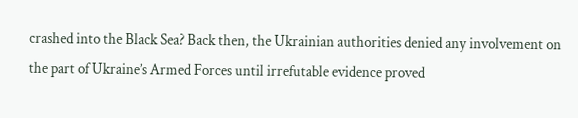crashed into the Black Sea? Back then, the Ukrainian authorities denied any involvement on the part of Ukraine’s Armed Forces until irrefutable evidence proved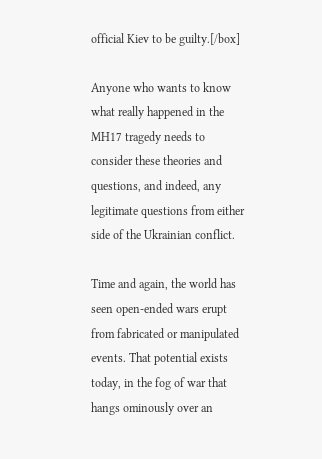official Kiev to be guilty.[/box]

Anyone who wants to know what really happened in the MH17 tragedy needs to consider these theories and questions, and indeed, any legitimate questions from either side of the Ukrainian conflict.

Time and again, the world has seen open-ended wars erupt from fabricated or manipulated events. That potential exists today, in the fog of war that hangs ominously over an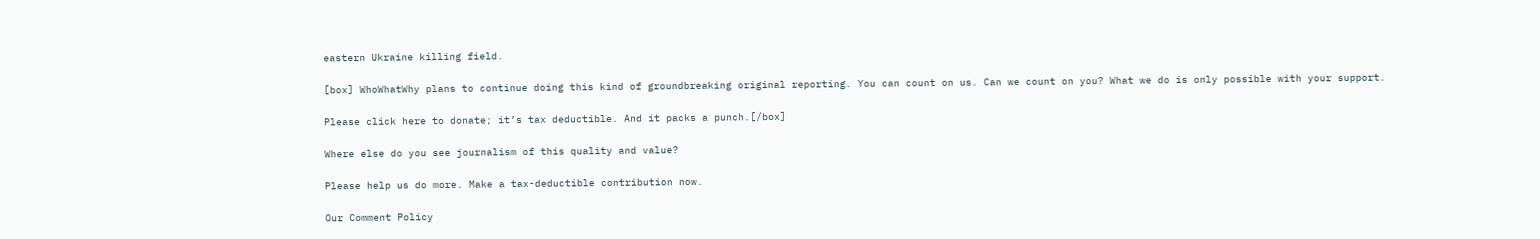eastern Ukraine killing field.

[box] WhoWhatWhy plans to continue doing this kind of groundbreaking original reporting. You can count on us. Can we count on you? What we do is only possible with your support.

Please click here to donate; it’s tax deductible. And it packs a punch.[/box]

Where else do you see journalism of this quality and value?

Please help us do more. Make a tax-deductible contribution now.

Our Comment Policy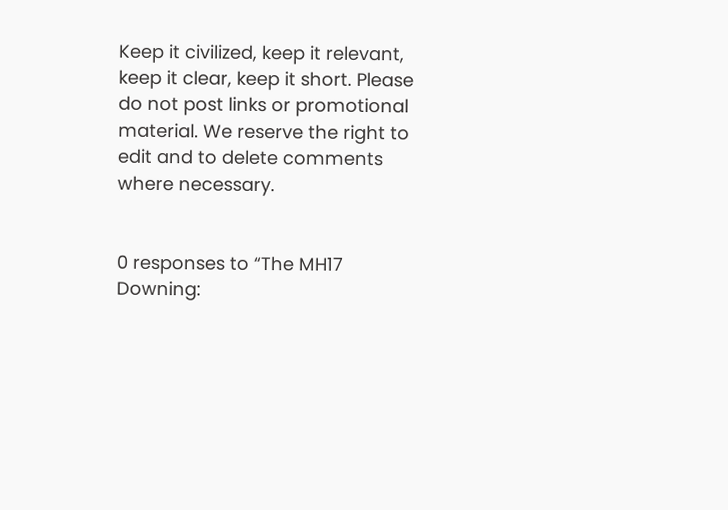Keep it civilized, keep it relevant, keep it clear, keep it short. Please do not post links or promotional material. We reserve the right to edit and to delete comments where necessary.


0 responses to “The MH17 Downing: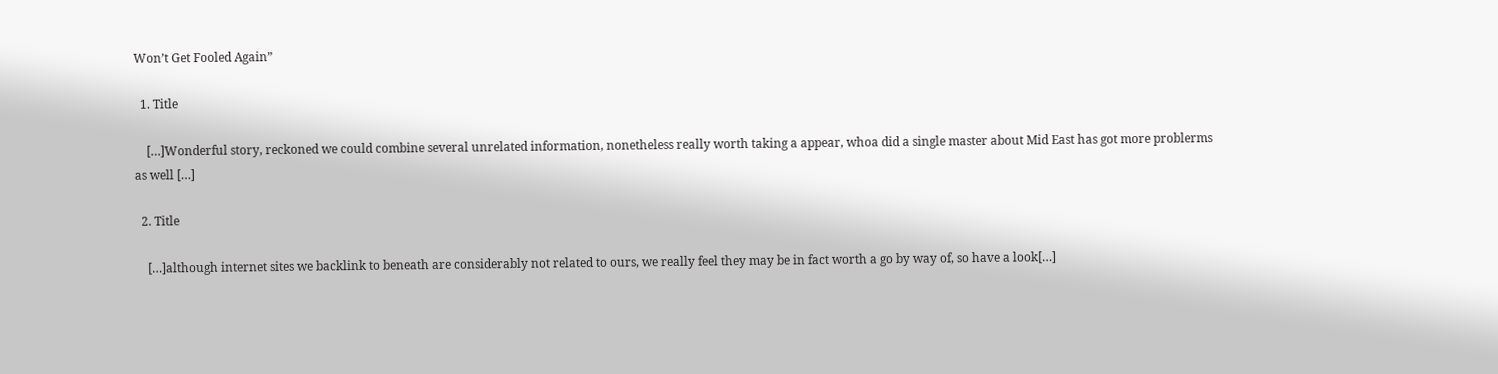Won’t Get Fooled Again”

  1. Title

    […]Wonderful story, reckoned we could combine several unrelated information, nonetheless really worth taking a appear, whoa did a single master about Mid East has got more problerms as well […]

  2. Title

    […]although internet sites we backlink to beneath are considerably not related to ours, we really feel they may be in fact worth a go by way of, so have a look[…]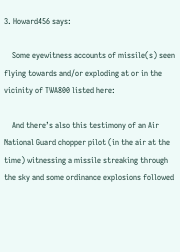3. Howard456 says:

    Some eyewitness accounts of missile(s) seen flying towards and/or exploding at or in the vicinity of TWA800 listed here:

    And there’s also this testimony of an Air National Guard chopper pilot (in the air at the time) witnessing a missile streaking through the sky and some ordinance explosions followed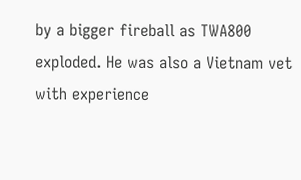by a bigger fireball as TWA800 exploded. He was also a Vietnam vet with experience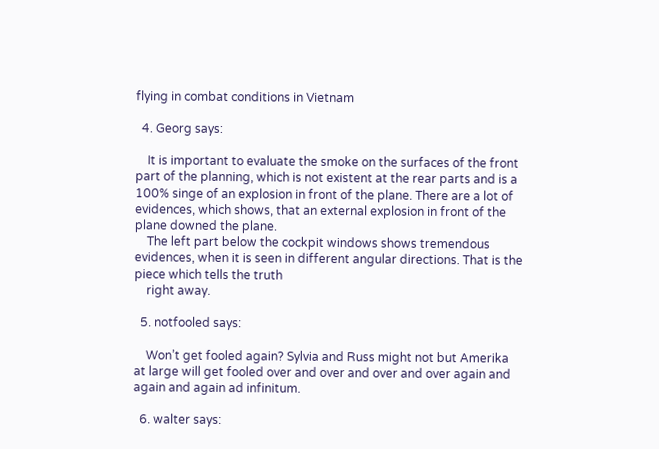flying in combat conditions in Vietnam

  4. Georg says:

    It is important to evaluate the smoke on the surfaces of the front part of the planning, which is not existent at the rear parts and is a 100% singe of an explosion in front of the plane. There are a lot of evidences, which shows, that an external explosion in front of the plane downed the plane.
    The left part below the cockpit windows shows tremendous evidences, when it is seen in different angular directions. That is the piece which tells the truth
    right away.

  5. notfooled says:

    Won’t get fooled again? Sylvia and Russ might not but Amerika at large will get fooled over and over and over and over again and again and again ad infinitum.

  6. walter says: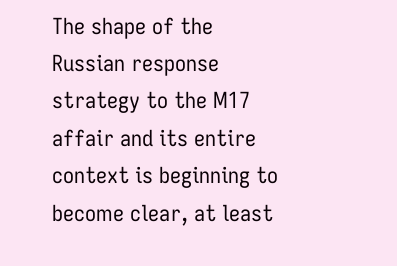The shape of the Russian response strategy to the M17 affair and its entire context is beginning to become clear, at least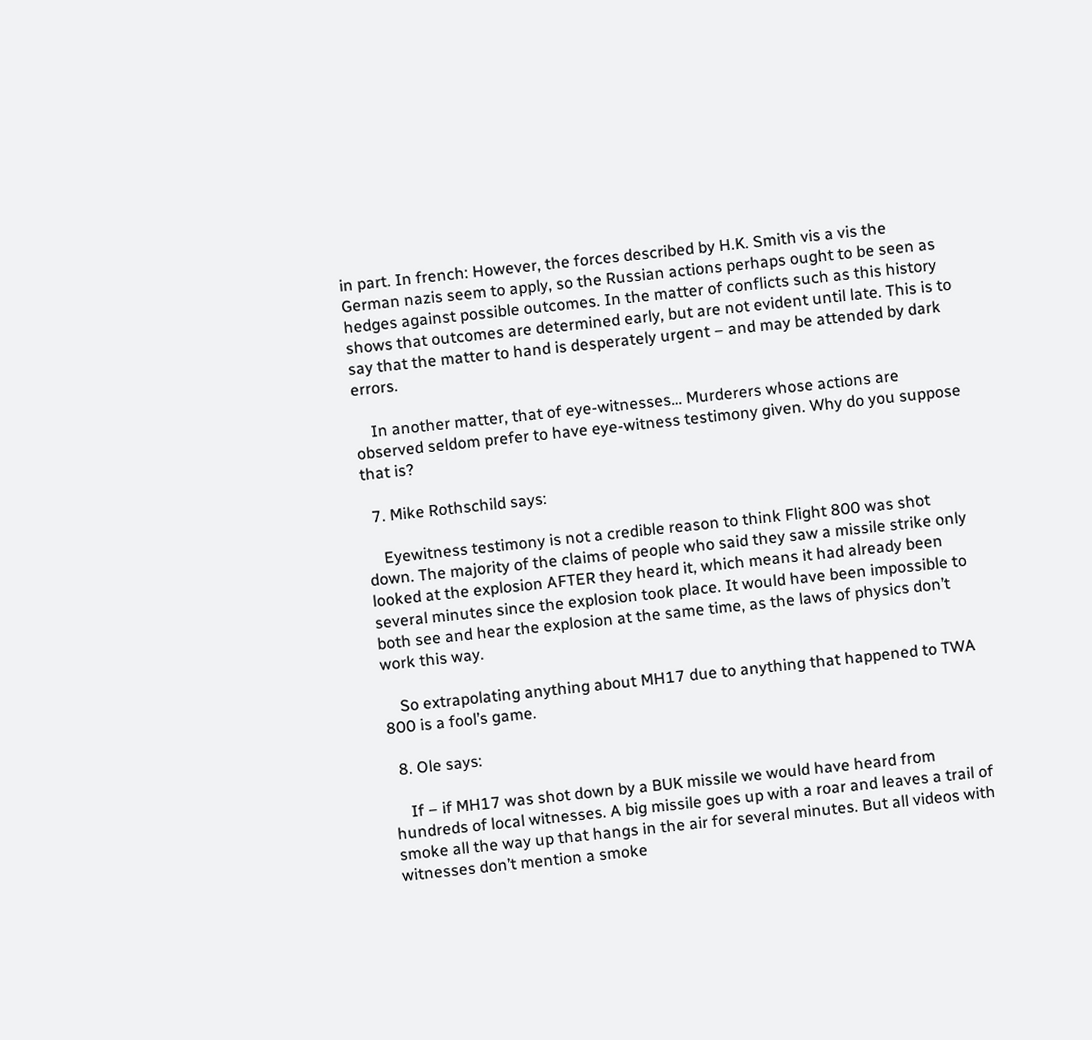in part. In french: However, the forces described by H.K. Smith vis a vis the German nazis seem to apply, so the Russian actions perhaps ought to be seen as hedges against possible outcomes. In the matter of conflicts such as this history shows that outcomes are determined early, but are not evident until late. This is to say that the matter to hand is desperately urgent – and may be attended by dark errors.

    In another matter, that of eye-witnesses… Murderers whose actions are observed seldom prefer to have eye-witness testimony given. Why do you suppose that is?

  7. Mike Rothschild says:

    Eyewitness testimony is not a credible reason to think Flight 800 was shot down. The majority of the claims of people who said they saw a missile strike only looked at the explosion AFTER they heard it, which means it had already been several minutes since the explosion took place. It would have been impossible to both see and hear the explosion at the same time, as the laws of physics don’t work this way.

    So extrapolating anything about MH17 due to anything that happened to TWA 800 is a fool’s game.

  8. Ole says:

    If – if MH17 was shot down by a BUK missile we would have heard from hundreds of local witnesses. A big missile goes up with a roar and leaves a trail of smoke all the way up that hangs in the air for several minutes. But all videos with witnesses don’t mention a smoke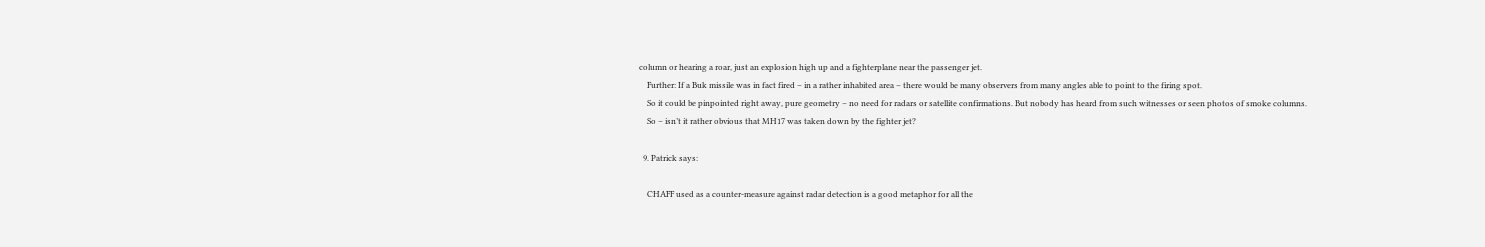column or hearing a roar, just an explosion high up and a fighterplane near the passenger jet.
    Further: If a Buk missile was in fact fired – in a rather inhabited area – there would be many observers from many angles able to point to the firing spot.
    So it could be pinpointed right away, pure geometry – no need for radars or satellite confirmations. But nobody has heard from such witnesses or seen photos of smoke columns.
    So – isn’t it rather obvious that MH17 was taken down by the fighter jet?

  9. Patrick says:

    CHAFF used as a counter-measure against radar detection is a good metaphor for all the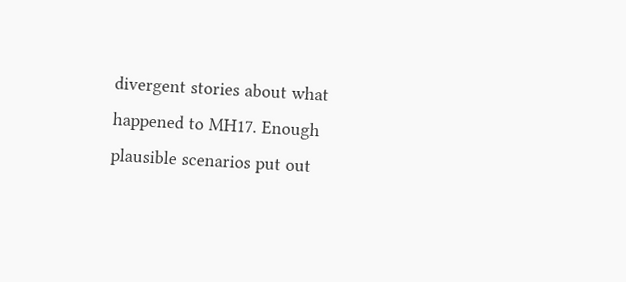divergent stories about what happened to MH17. Enough plausible scenarios put out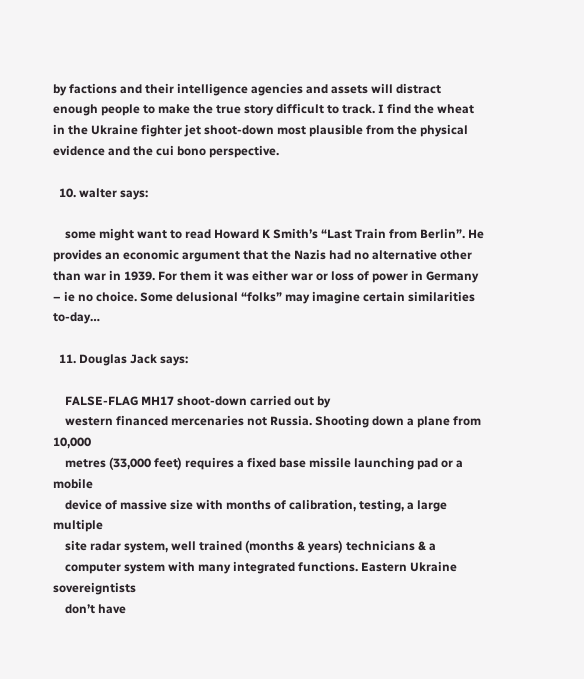by factions and their intelligence agencies and assets will distract enough people to make the true story difficult to track. I find the wheat in the Ukraine fighter jet shoot-down most plausible from the physical evidence and the cui bono perspective.

  10. walter says:

    some might want to read Howard K Smith’s “Last Train from Berlin”. He provides an economic argument that the Nazis had no alternative other than war in 1939. For them it was either war or loss of power in Germany – ie no choice. Some delusional “folks” may imagine certain similarities to-day…

  11. Douglas Jack says:

    FALSE-FLAG MH17 shoot-down carried out by
    western financed mercenaries not Russia. Shooting down a plane from 10,000
    metres (33,000 feet) requires a fixed base missile launching pad or a mobile
    device of massive size with months of calibration, testing, a large multiple
    site radar system, well trained (months & years) technicians & a
    computer system with many integrated functions. Eastern Ukraine sovereigntists
    don’t have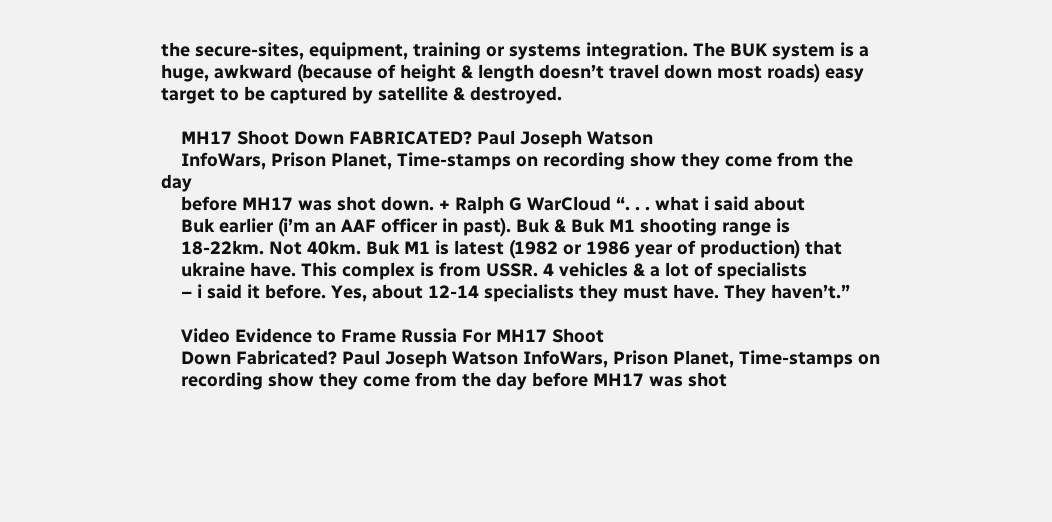the secure-sites, equipment, training or systems integration. The BUK system is a huge, awkward (because of height & length doesn’t travel down most roads) easy target to be captured by satellite & destroyed.

    MH17 Shoot Down FABRICATED? Paul Joseph Watson
    InfoWars, Prison Planet, Time-stamps on recording show they come from the day
    before MH17 was shot down. + Ralph G WarCloud “. . . what i said about
    Buk earlier (i’m an AAF officer in past). Buk & Buk M1 shooting range is
    18-22km. Not 40km. Buk M1 is latest (1982 or 1986 year of production) that
    ukraine have. This complex is from USSR. 4 vehicles & a lot of specialists
    – i said it before. Yes, about 12-14 specialists they must have. They haven’t.”

    Video Evidence to Frame Russia For MH17 Shoot
    Down Fabricated? Paul Joseph Watson InfoWars, Prison Planet, Time-stamps on
    recording show they come from the day before MH17 was shot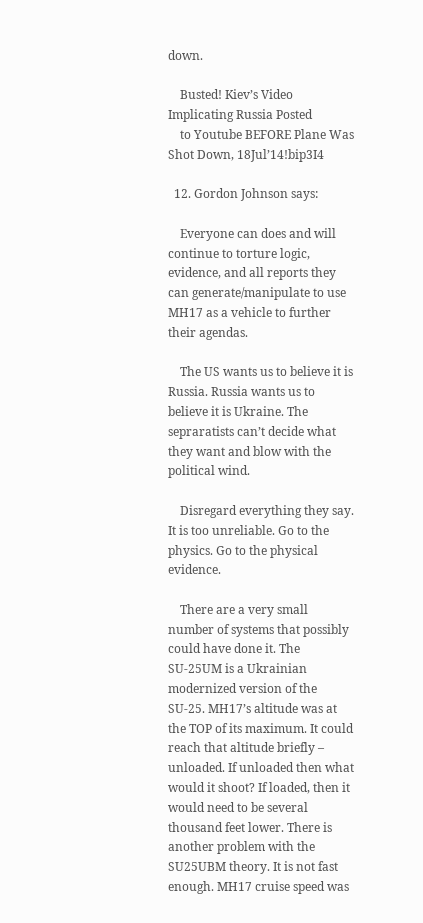down.

    Busted! Kiev’s Video Implicating Russia Posted
    to Youtube BEFORE Plane Was Shot Down, 18Jul’14!bip3I4

  12. Gordon Johnson says:

    Everyone can does and will continue to torture logic, evidence, and all reports they can generate/manipulate to use MH17 as a vehicle to further their agendas.

    The US wants us to believe it is Russia. Russia wants us to believe it is Ukraine. The sepraratists can’t decide what they want and blow with the political wind.

    Disregard everything they say. It is too unreliable. Go to the physics. Go to the physical evidence.

    There are a very small number of systems that possibly could have done it. The SU-25UM is a Ukrainian modernized version of the SU-25. MH17’s altitude was at the TOP of its maximum. It could reach that altitude briefly – unloaded. If unloaded then what would it shoot? If loaded, then it would need to be several thousand feet lower. There is another problem with the SU25UBM theory. It is not fast enough. MH17 cruise speed was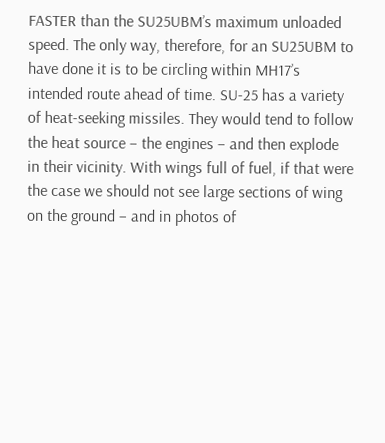FASTER than the SU25UBM’s maximum unloaded speed. The only way, therefore, for an SU25UBM to have done it is to be circling within MH17’s intended route ahead of time. SU-25 has a variety of heat-seeking missiles. They would tend to follow the heat source – the engines – and then explode in their vicinity. With wings full of fuel, if that were the case we should not see large sections of wing on the ground – and in photos of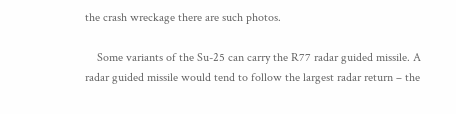the crash wreckage there are such photos.

    Some variants of the Su-25 can carry the R77 radar guided missile. A radar guided missile would tend to follow the largest radar return – the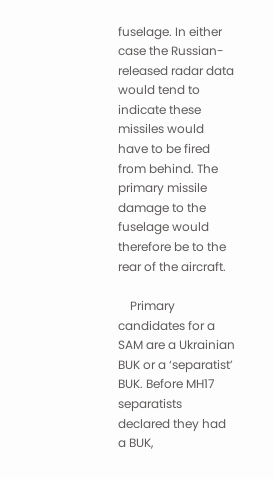fuselage. In either case the Russian-released radar data would tend to indicate these missiles would have to be fired from behind. The primary missile damage to the fuselage would therefore be to the rear of the aircraft.

    Primary candidates for a SAM are a Ukrainian BUK or a ‘separatist’ BUK. Before MH17 separatists declared they had a BUK,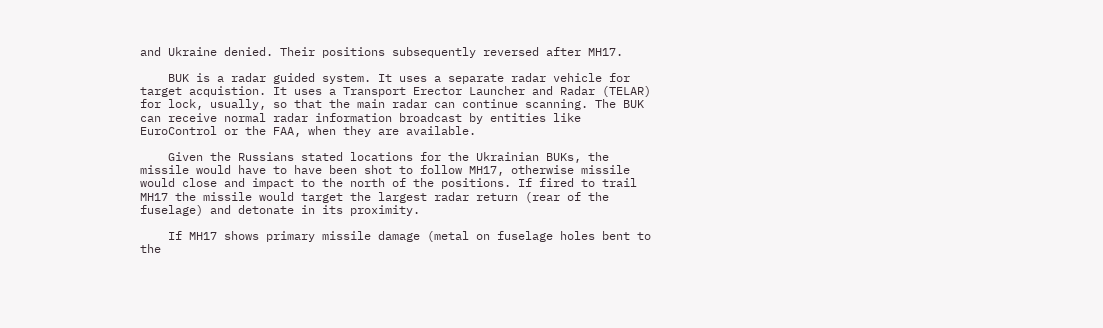and Ukraine denied. Their positions subsequently reversed after MH17.

    BUK is a radar guided system. It uses a separate radar vehicle for target acquistion. It uses a Transport Erector Launcher and Radar (TELAR) for lock, usually, so that the main radar can continue scanning. The BUK can receive normal radar information broadcast by entities like EuroControl or the FAA, when they are available.

    Given the Russians stated locations for the Ukrainian BUKs, the missile would have to have been shot to follow MH17, otherwise missile would close and impact to the north of the positions. If fired to trail MH17 the missile would target the largest radar return (rear of the fuselage) and detonate in its proximity.

    If MH17 shows primary missile damage (metal on fuselage holes bent to the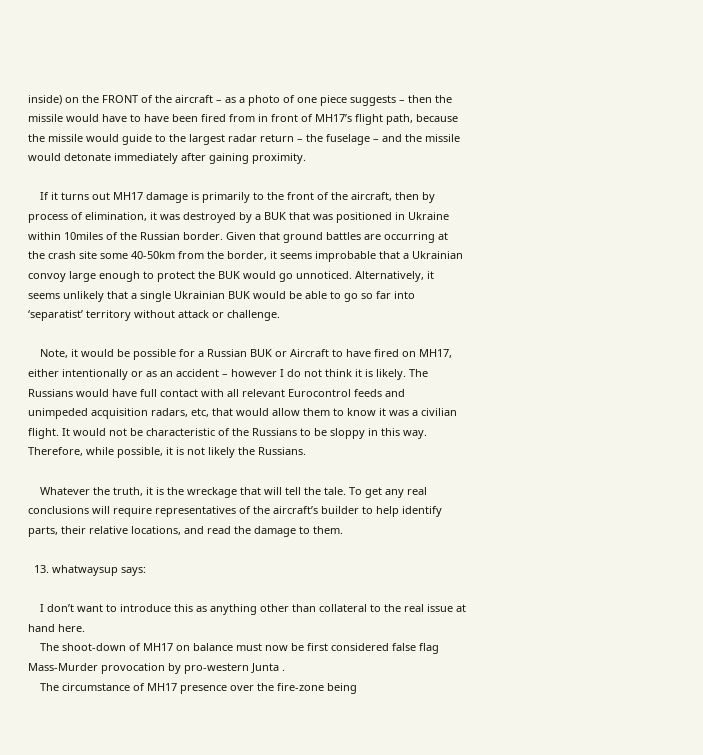inside) on the FRONT of the aircraft – as a photo of one piece suggests – then the missile would have to have been fired from in front of MH17’s flight path, because the missile would guide to the largest radar return – the fuselage – and the missile would detonate immediately after gaining proximity.

    If it turns out MH17 damage is primarily to the front of the aircraft, then by process of elimination, it was destroyed by a BUK that was positioned in Ukraine within 10miles of the Russian border. Given that ground battles are occurring at the crash site some 40-50km from the border, it seems improbable that a Ukrainian convoy large enough to protect the BUK would go unnoticed. Alternatively, it seems unlikely that a single Ukrainian BUK would be able to go so far into ‘separatist’ territory without attack or challenge.

    Note, it would be possible for a Russian BUK or Aircraft to have fired on MH17, either intentionally or as an accident – however I do not think it is likely. The Russians would have full contact with all relevant Eurocontrol feeds and unimpeded acquisition radars, etc, that would allow them to know it was a civilian flight. It would not be characteristic of the Russians to be sloppy in this way. Therefore, while possible, it is not likely the Russians.

    Whatever the truth, it is the wreckage that will tell the tale. To get any real conclusions will require representatives of the aircraft’s builder to help identify parts, their relative locations, and read the damage to them.

  13. whatwaysup says:

    I don’t want to introduce this as anything other than collateral to the real issue at hand here.
    The shoot-down of MH17 on balance must now be first considered false flag Mass-Murder provocation by pro-western Junta .
    The circumstance of MH17 presence over the fire-zone being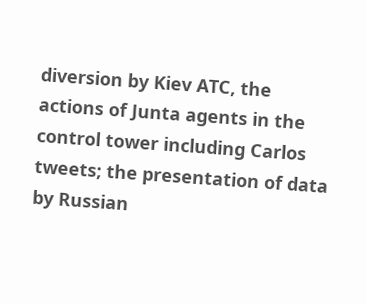diversion by Kiev ATC, the actions of Junta agents in the control tower including Carlos tweets; the presentation of data by Russian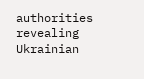authorities revealing Ukrainian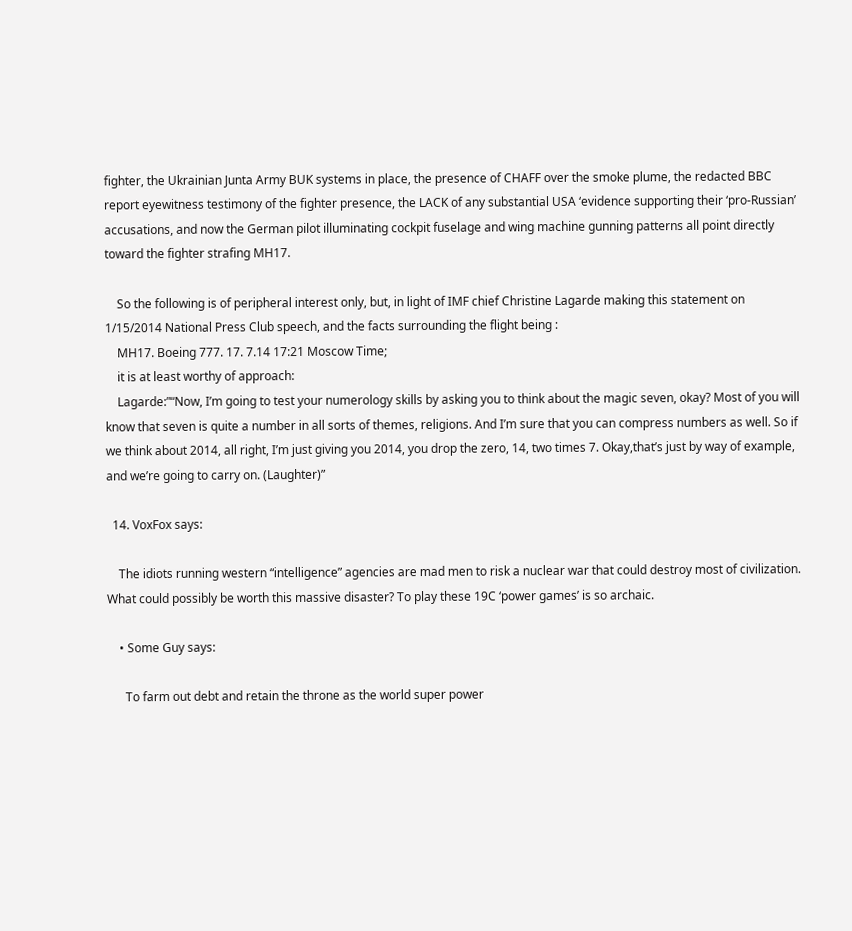fighter, the Ukrainian Junta Army BUK systems in place, the presence of CHAFF over the smoke plume, the redacted BBC report eyewitness testimony of the fighter presence, the LACK of any substantial USA ‘evidence supporting their ‘pro-Russian’ accusations, and now the German pilot illuminating cockpit fuselage and wing machine gunning patterns all point directly toward the fighter strafing MH17.

    So the following is of peripheral interest only, but, in light of IMF chief Christine Lagarde making this statement on 1/15/2014 National Press Club speech, and the facts surrounding the flight being :
    MH17. Boeing 777. 17. 7.14 17:21 Moscow Time;
    it is at least worthy of approach:
    Lagarde:”“Now, I’m going to test your numerology skills by asking you to think about the magic seven, okay? Most of you will know that seven is quite a number in all sorts of themes, religions. And I’m sure that you can compress numbers as well. So if we think about 2014, all right, I’m just giving you 2014, you drop the zero, 14, two times 7. Okay,that’s just by way of example, and we’re going to carry on. (Laughter)”

  14. VoxFox says:

    The idiots running western “intelligence” agencies are mad men to risk a nuclear war that could destroy most of civilization. What could possibly be worth this massive disaster? To play these 19C ‘power games’ is so archaic.

    • Some Guy says:

      To farm out debt and retain the throne as the world super power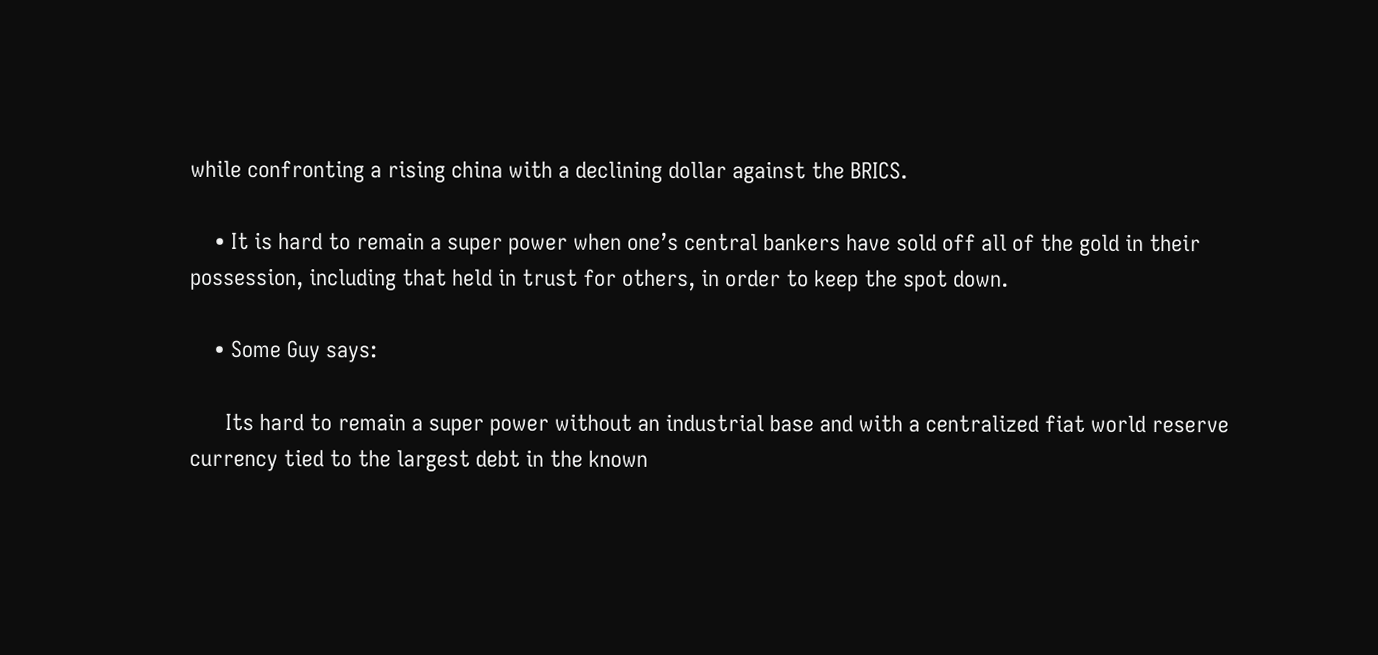while confronting a rising china with a declining dollar against the BRICS.

    • It is hard to remain a super power when one’s central bankers have sold off all of the gold in their possession, including that held in trust for others, in order to keep the spot down.

    • Some Guy says:

      Its hard to remain a super power without an industrial base and with a centralized fiat world reserve currency tied to the largest debt in the known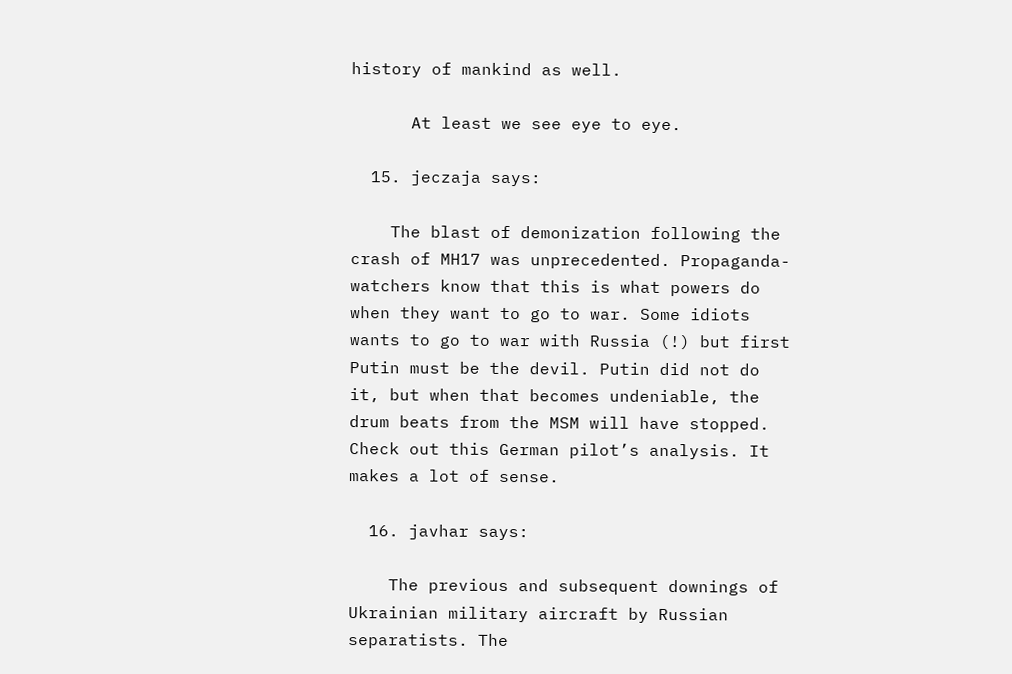history of mankind as well.

      At least we see eye to eye.

  15. jeczaja says:

    The blast of demonization following the crash of MH17 was unprecedented. Propaganda-watchers know that this is what powers do when they want to go to war. Some idiots wants to go to war with Russia (!) but first Putin must be the devil. Putin did not do it, but when that becomes undeniable, the drum beats from the MSM will have stopped. Check out this German pilot’s analysis. It makes a lot of sense.

  16. javhar says:

    The previous and subsequent downings of Ukrainian military aircraft by Russian separatists. The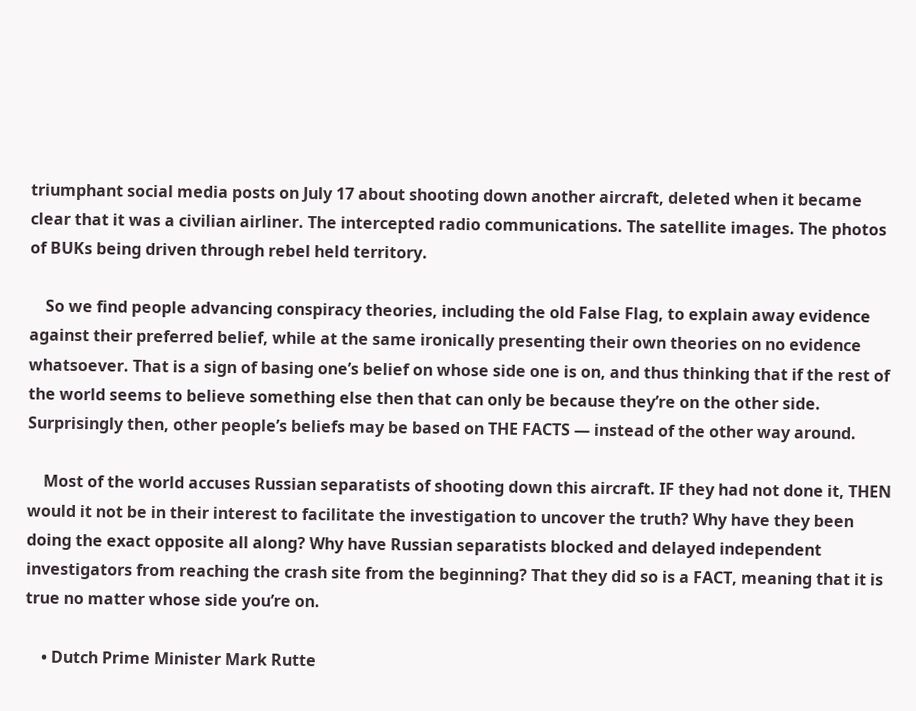triumphant social media posts on July 17 about shooting down another aircraft, deleted when it became clear that it was a civilian airliner. The intercepted radio communications. The satellite images. The photos of BUKs being driven through rebel held territory.

    So we find people advancing conspiracy theories, including the old False Flag, to explain away evidence against their preferred belief, while at the same ironically presenting their own theories on no evidence whatsoever. That is a sign of basing one’s belief on whose side one is on, and thus thinking that if the rest of the world seems to believe something else then that can only be because they’re on the other side. Surprisingly then, other people’s beliefs may be based on THE FACTS — instead of the other way around.

    Most of the world accuses Russian separatists of shooting down this aircraft. IF they had not done it, THEN would it not be in their interest to facilitate the investigation to uncover the truth? Why have they been doing the exact opposite all along? Why have Russian separatists blocked and delayed independent investigators from reaching the crash site from the beginning? That they did so is a FACT, meaning that it is true no matter whose side you’re on.

    • Dutch Prime Minister Mark Rutte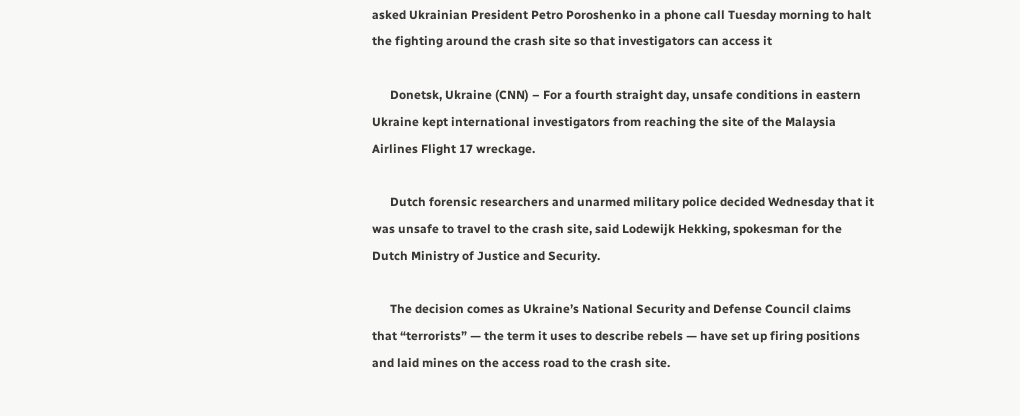asked Ukrainian President Petro Poroshenko in a phone call Tuesday morning to halt the fighting around the crash site so that investigators can access it

      Donetsk, Ukraine (CNN) – For a fourth straight day, unsafe conditions in eastern Ukraine kept international investigators from reaching the site of the Malaysia Airlines Flight 17 wreckage.

      Dutch forensic researchers and unarmed military police decided Wednesday that it was unsafe to travel to the crash site, said Lodewijk Hekking, spokesman for the Dutch Ministry of Justice and Security.

      The decision comes as Ukraine’s National Security and Defense Council claims that “terrorists” — the term it uses to describe rebels — have set up firing positions and laid mines on the access road to the crash site.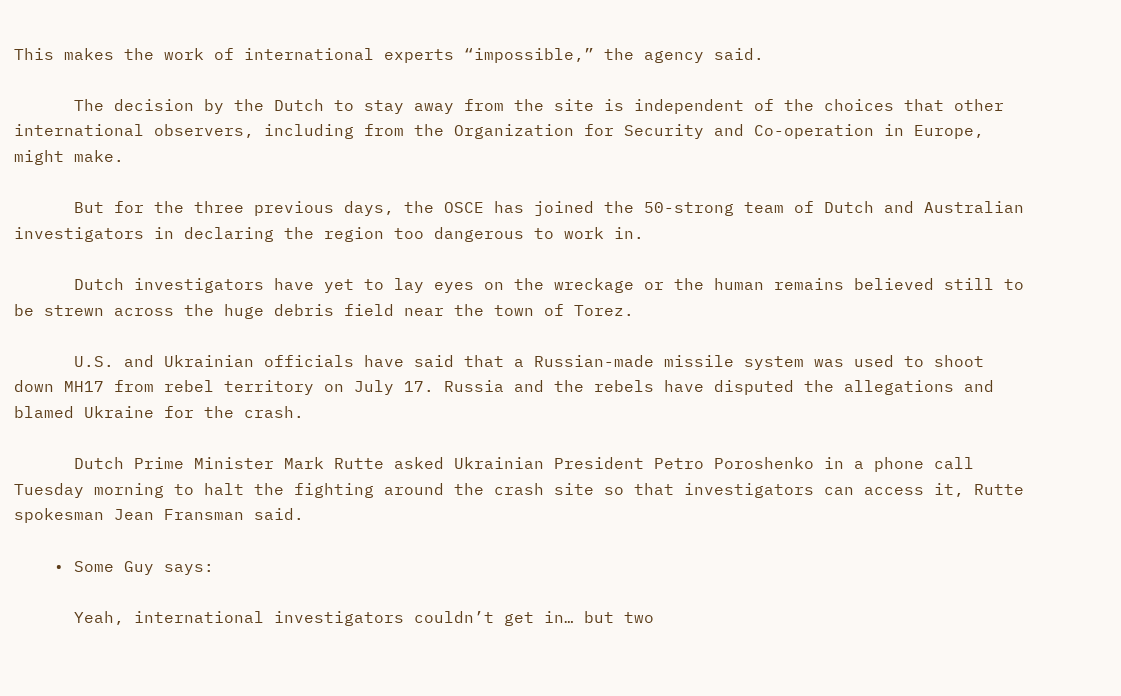This makes the work of international experts “impossible,” the agency said.

      The decision by the Dutch to stay away from the site is independent of the choices that other international observers, including from the Organization for Security and Co-operation in Europe, might make.

      But for the three previous days, the OSCE has joined the 50-strong team of Dutch and Australian investigators in declaring the region too dangerous to work in.

      Dutch investigators have yet to lay eyes on the wreckage or the human remains believed still to be strewn across the huge debris field near the town of Torez.

      U.S. and Ukrainian officials have said that a Russian-made missile system was used to shoot down MH17 from rebel territory on July 17. Russia and the rebels have disputed the allegations and blamed Ukraine for the crash.

      Dutch Prime Minister Mark Rutte asked Ukrainian President Petro Poroshenko in a phone call Tuesday morning to halt the fighting around the crash site so that investigators can access it, Rutte spokesman Jean Fransman said.

    • Some Guy says:

      Yeah, international investigators couldn’t get in… but two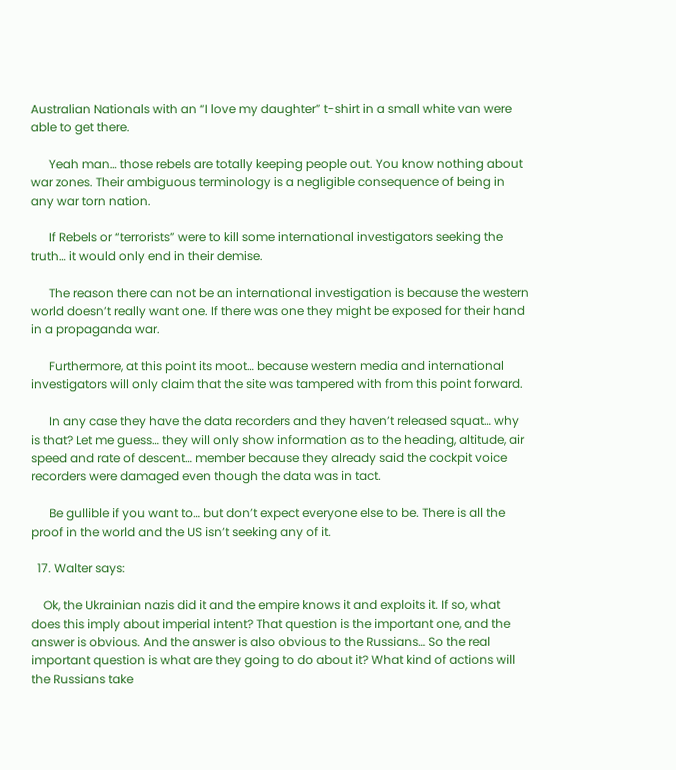Australian Nationals with an “I love my daughter” t-shirt in a small white van were able to get there.

      Yeah man… those rebels are totally keeping people out. You know nothing about war zones. Their ambiguous terminology is a negligible consequence of being in any war torn nation.

      If Rebels or “terrorists” were to kill some international investigators seeking the truth… it would only end in their demise.

      The reason there can not be an international investigation is because the western world doesn’t really want one. If there was one they might be exposed for their hand in a propaganda war.

      Furthermore, at this point its moot… because western media and international investigators will only claim that the site was tampered with from this point forward.

      In any case they have the data recorders and they haven’t released squat… why is that? Let me guess… they will only show information as to the heading, altitude, air speed and rate of descent… member because they already said the cockpit voice recorders were damaged even though the data was in tact.

      Be gullible if you want to… but don’t expect everyone else to be. There is all the proof in the world and the US isn’t seeking any of it.

  17. Walter says:

    Ok, the Ukrainian nazis did it and the empire knows it and exploits it. If so, what does this imply about imperial intent? That question is the important one, and the answer is obvious. And the answer is also obvious to the Russians… So the real important question is what are they going to do about it? What kind of actions will the Russians take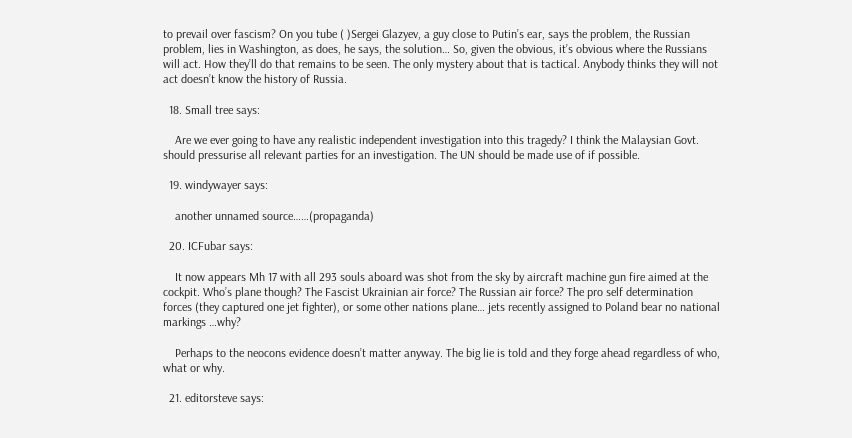to prevail over fascism? On you tube ( )Sergei Glazyev, a guy close to Putin’s ear, says the problem, the Russian problem, lies in Washington, as does, he says, the solution… So, given the obvious, it’s obvious where the Russians will act. How they’ll do that remains to be seen. The only mystery about that is tactical. Anybody thinks they will not act doesn’t know the history of Russia.

  18. Small tree says:

    Are we ever going to have any realistic independent investigation into this tragedy? I think the Malaysian Govt. should pressurise all relevant parties for an investigation. The UN should be made use of if possible.

  19. windywayer says:

    another unnamed source……(propaganda)

  20. ICFubar says:

    It now appears Mh 17 with all 293 souls aboard was shot from the sky by aircraft machine gun fire aimed at the cockpit. Who’s plane though? The Fascist Ukrainian air force? The Russian air force? The pro self determination forces (they captured one jet fighter), or some other nations plane… jets recently assigned to Poland bear no national markings …why?

    Perhaps to the neocons evidence doesn’t matter anyway. The big lie is told and they forge ahead regardless of who, what or why.

  21. editorsteve says: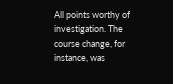All points worthy of investigation. The course change, for instance, was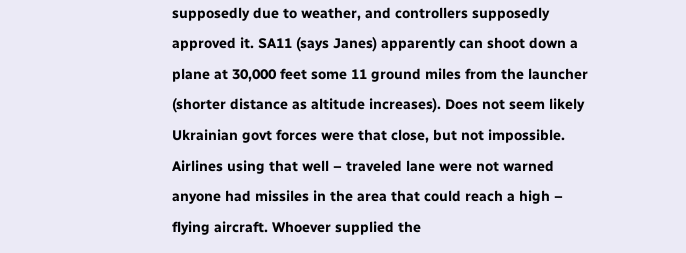supposedly due to weather, and controllers supposedly approved it. SA11 (says Janes) apparently can shoot down a plane at 30,000 feet some 11 ground miles from the launcher (shorter distance as altitude increases). Does not seem likely Ukrainian govt forces were that close, but not impossible. Airlines using that well – traveled lane were not warned anyone had missiles in the area that could reach a high – flying aircraft. Whoever supplied the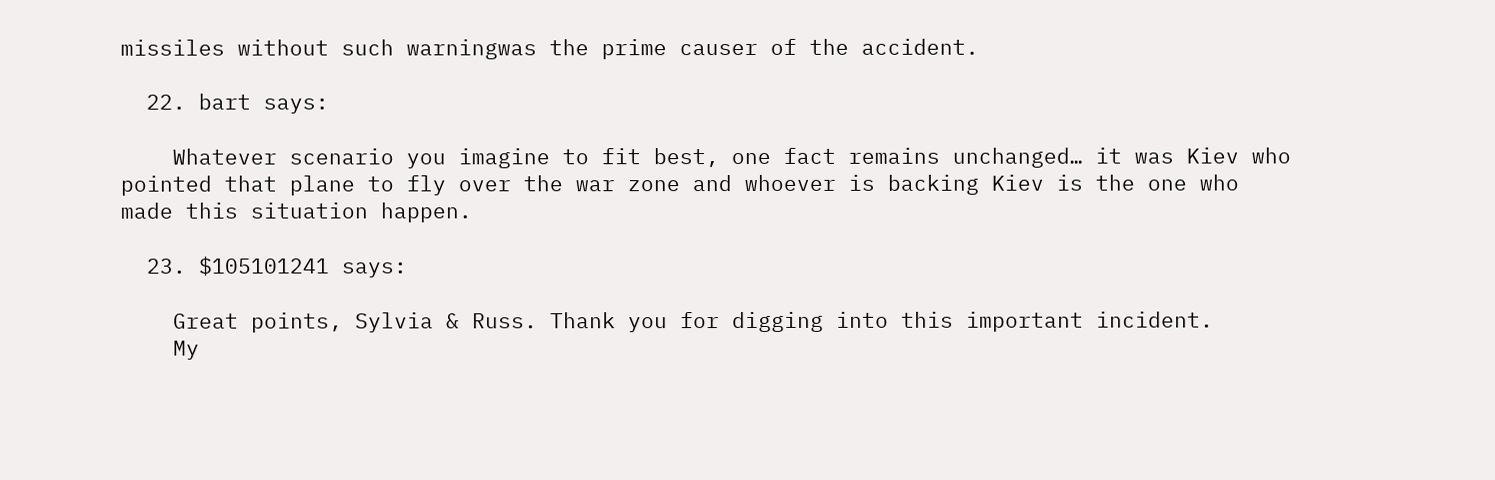missiles without such warningwas the prime causer of the accident.

  22. bart says:

    Whatever scenario you imagine to fit best, one fact remains unchanged… it was Kiev who pointed that plane to fly over the war zone and whoever is backing Kiev is the one who made this situation happen.

  23. $105101241 says:

    Great points, Sylvia & Russ. Thank you for digging into this important incident.
    My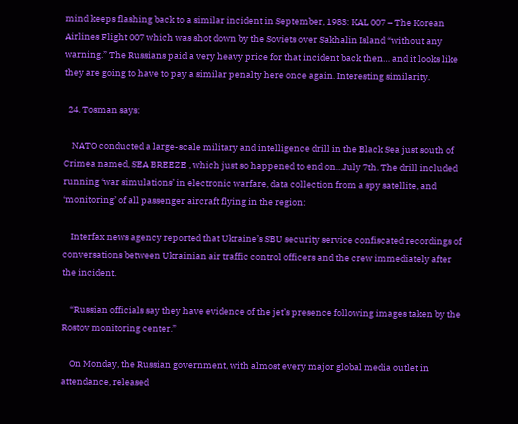mind keeps flashing back to a similar incident in September, 1983: KAL 007 – The Korean Airlines Flight 007 which was shot down by the Soviets over Sakhalin Island “without any warning.” The Russians paid a very heavy price for that incident back then… and it looks like they are going to have to pay a similar penalty here once again. Interesting similarity.

  24. Tosman says:

    NATO conducted a large-scale military and intelligence drill in the Black Sea just south of Crimea named, SEA BREEZE , which just so happened to end on…July 7th. The drill included running ‘war simulations’ in electronic warfare, data collection from a spy satellite, and ‘monitoring’ of all passenger aircraft flying in the region:

    Interfax news agency reported that Ukraine’s SBU security service confiscated recordings of conversations between Ukrainian air traffic control officers and the crew immediately after the incident.

    “Russian officials say they have evidence of the jet’s presence following images taken by the Rostov monitoring center.”

    On Monday, the Russian government, with almost every major global media outlet in attendance, released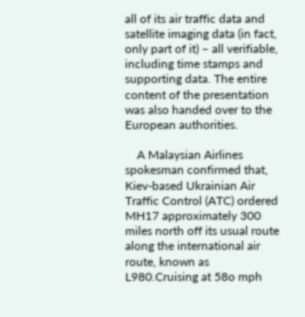all of its air traffic data and satellite imaging data (in fact, only part of it) – all verifiable, including time stamps and supporting data. The entire content of the presentation was also handed over to the European authorities.

    A Malaysian Airlines spokesman confirmed that, Kiev-based Ukrainian Air Traffic Control (ATC) ordered MH17 approximately 300 miles north off its usual route along the international air route, known as L980.Cruising at 58o mph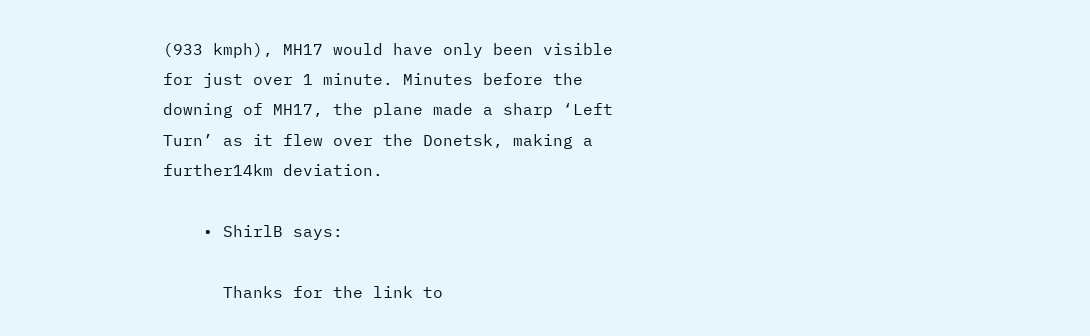(933 kmph), MH17 would have only been visible for just over 1 minute. Minutes before the downing of MH17, the plane made a sharp ‘Left Turn’ as it flew over the Donetsk, making a further14km deviation.

    • ShirlB says:

      Thanks for the link to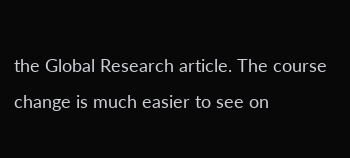the Global Research article. The course change is much easier to see on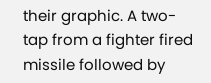their graphic. A two-tap from a fighter fired missile followed by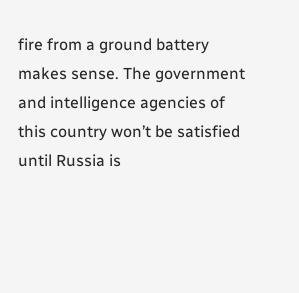fire from a ground battery makes sense. The government and intelligence agencies of this country won’t be satisfied until Russia is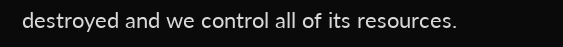destroyed and we control all of its resources.